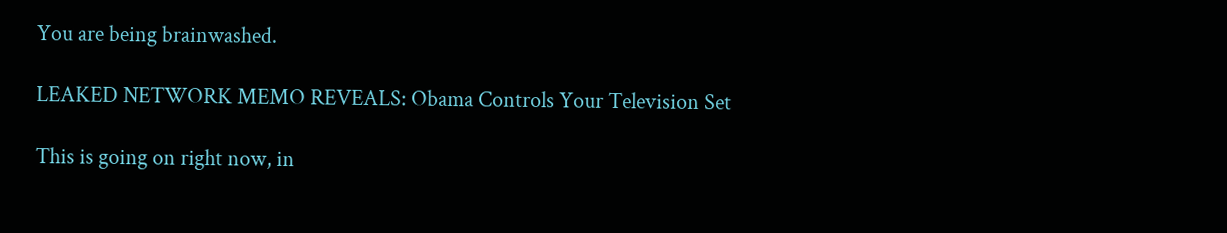You are being brainwashed.

LEAKED NETWORK MEMO REVEALS: Obama Controls Your Television Set

This is going on right now, in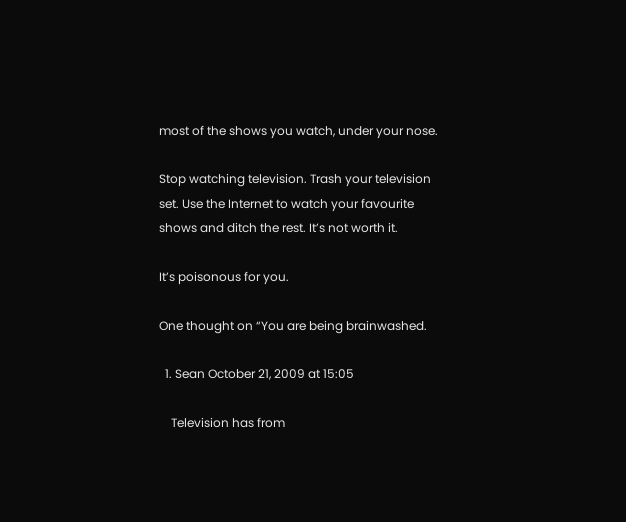most of the shows you watch, under your nose.

Stop watching television. Trash your television set. Use the Internet to watch your favourite shows and ditch the rest. It’s not worth it.

It’s poisonous for you.

One thought on “You are being brainwashed.

  1. Sean October 21, 2009 at 15:05

    Television has from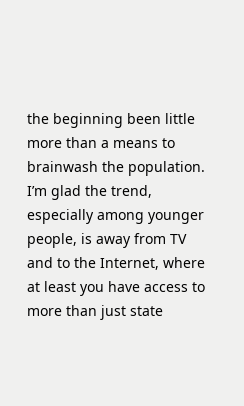the beginning been little more than a means to brainwash the population. I’m glad the trend, especially among younger people, is away from TV and to the Internet, where at least you have access to more than just state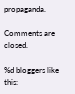propaganda.

Comments are closed.

%d bloggers like this: